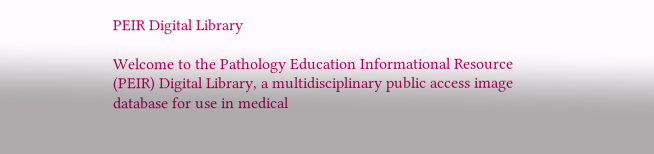PEIR Digital Library

Welcome to the Pathology Education Informational Resource (PEIR) Digital Library, a multidisciplinary public access image database for use in medical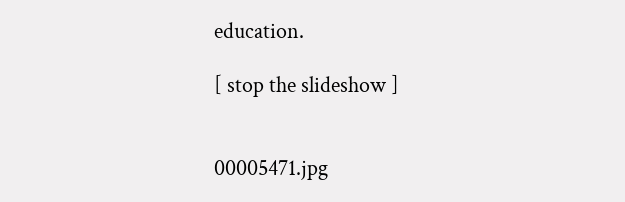education.

[ stop the slideshow ]


00005471.jpg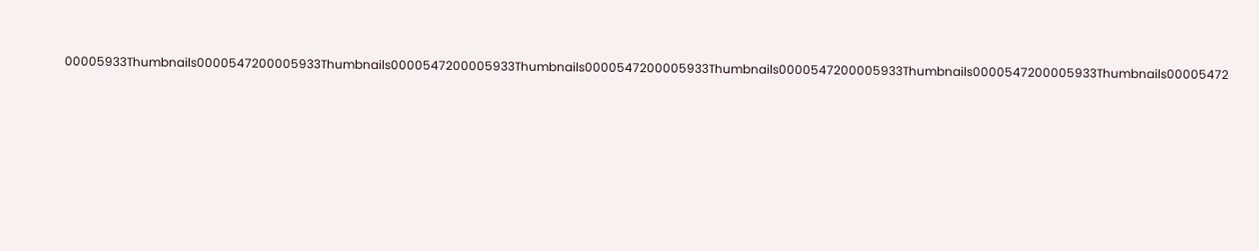00005933Thumbnails0000547200005933Thumbnails0000547200005933Thumbnails0000547200005933Thumbnails0000547200005933Thumbnails0000547200005933Thumbnails00005472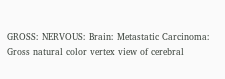GROSS: NERVOUS: Brain: Metastatic Carcinoma: Gross natural color vertex view of cerebral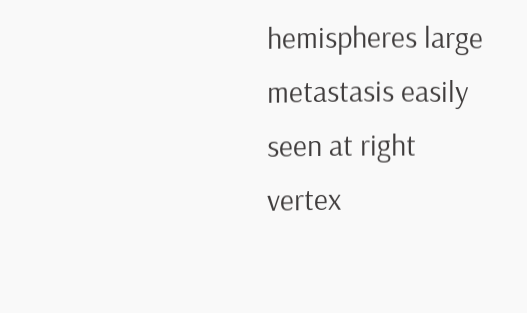hemispheres large metastasis easily seen at right vertex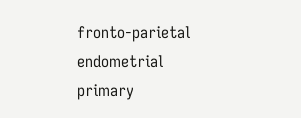fronto-parietal endometrial primary